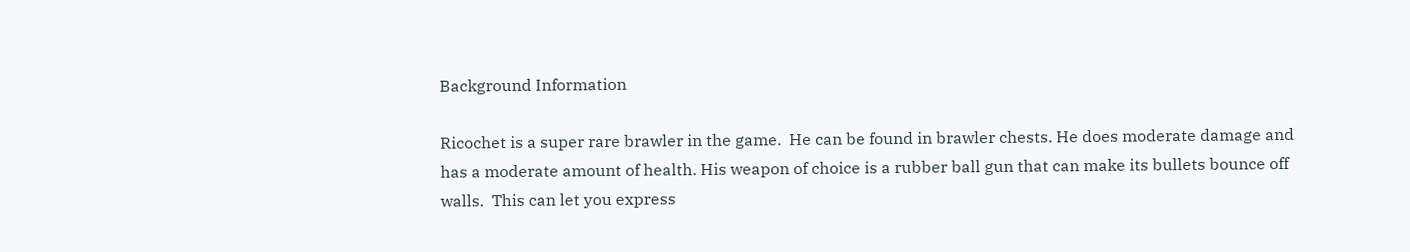Background Information

Ricochet is a super rare brawler in the game.  He can be found in brawler chests. He does moderate damage and has a moderate amount of health. His weapon of choice is a rubber ball gun that can make its bullets bounce off walls.  This can let you express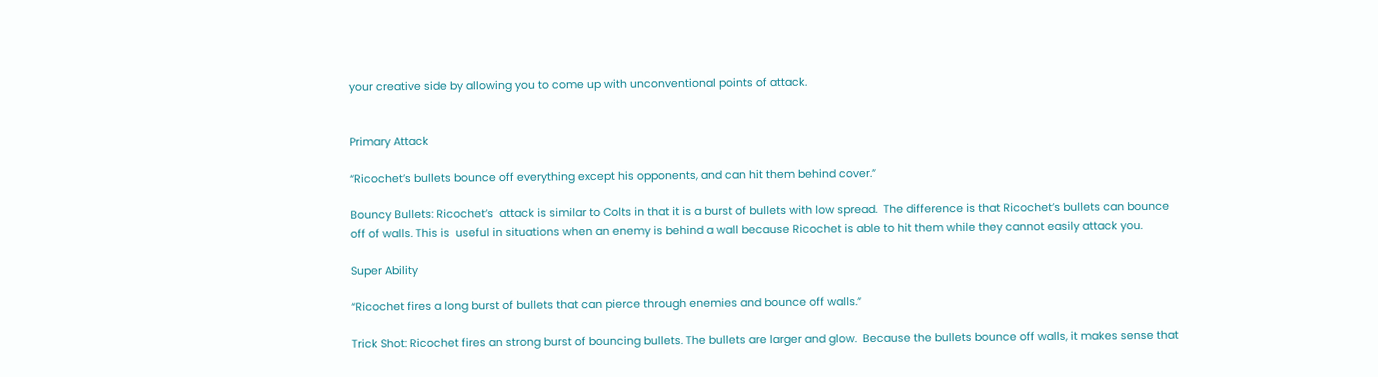your creative side by allowing you to come up with unconventional points of attack.


Primary Attack

“Ricochet’s bullets bounce off everything except his opponents, and can hit them behind cover.”

Bouncy Bullets: Ricochet’s  attack is similar to Colts in that it is a burst of bullets with low spread.  The difference is that Ricochet’s bullets can bounce off of walls. This is  useful in situations when an enemy is behind a wall because Ricochet is able to hit them while they cannot easily attack you.

Super Ability

“Ricochet fires a long burst of bullets that can pierce through enemies and bounce off walls.”

Trick Shot: Ricochet fires an strong burst of bouncing bullets. The bullets are larger and glow.  Because the bullets bounce off walls, it makes sense that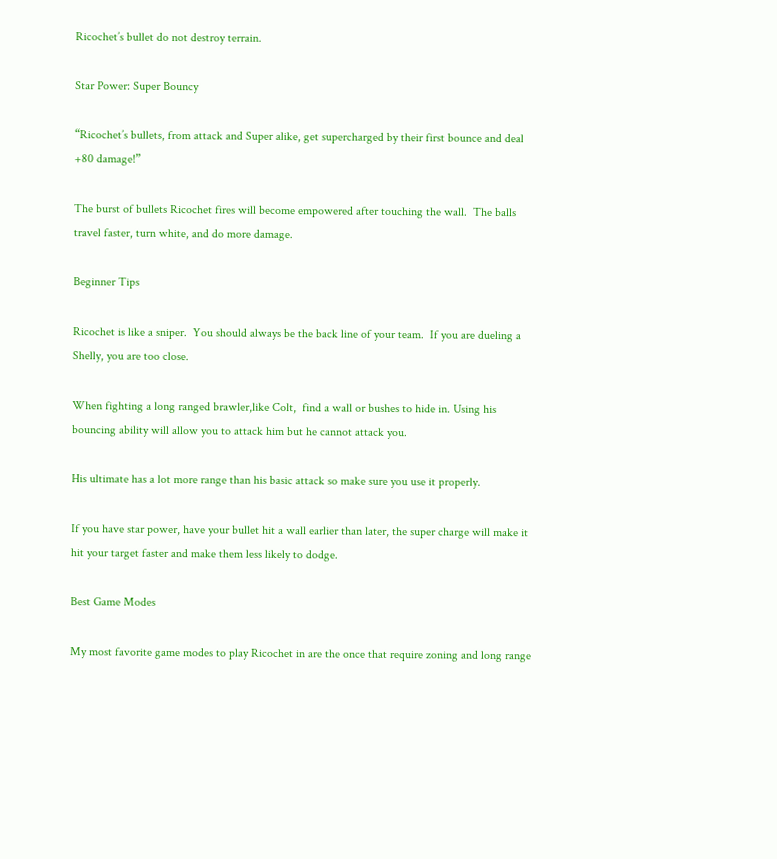Ricochet’s bullet do not destroy terrain.

Star Power: Super Bouncy

“Ricochet’s bullets, from attack and Super alike, get supercharged by their first bounce and deal +80 damage!”

The burst of bullets Ricochet fires will become empowered after touching the wall.  The balls travel faster, turn white, and do more damage.

Beginner Tips

Ricochet is like a sniper.  You should always be the back line of your team.  If you are dueling a Shelly, you are too close.

When fighting a long ranged brawler,like Colt,  find a wall or bushes to hide in. Using his bouncing ability will allow you to attack him but he cannot attack you.

His ultimate has a lot more range than his basic attack so make sure you use it properly.

If you have star power, have your bullet hit a wall earlier than later, the super charge will make it hit your target faster and make them less likely to dodge.

Best Game Modes

My most favorite game modes to play Ricochet in are the once that require zoning and long range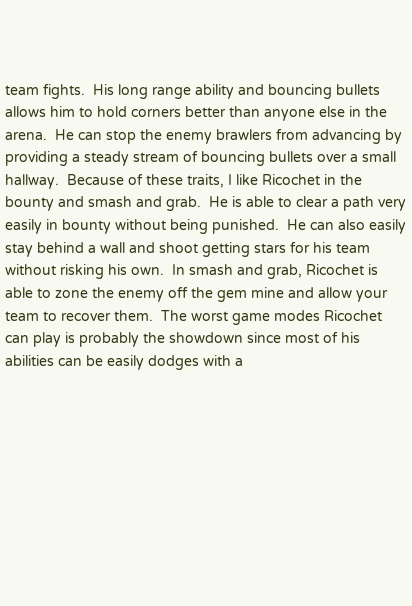team fights.  His long range ability and bouncing bullets allows him to hold corners better than anyone else in the arena.  He can stop the enemy brawlers from advancing by providing a steady stream of bouncing bullets over a small hallway.  Because of these traits, I like Ricochet in the bounty and smash and grab.  He is able to clear a path very easily in bounty without being punished.  He can also easily stay behind a wall and shoot getting stars for his team without risking his own.  In smash and grab, Ricochet is able to zone the enemy off the gem mine and allow your team to recover them.  The worst game modes Ricochet can play is probably the showdown since most of his abilities can be easily dodges with a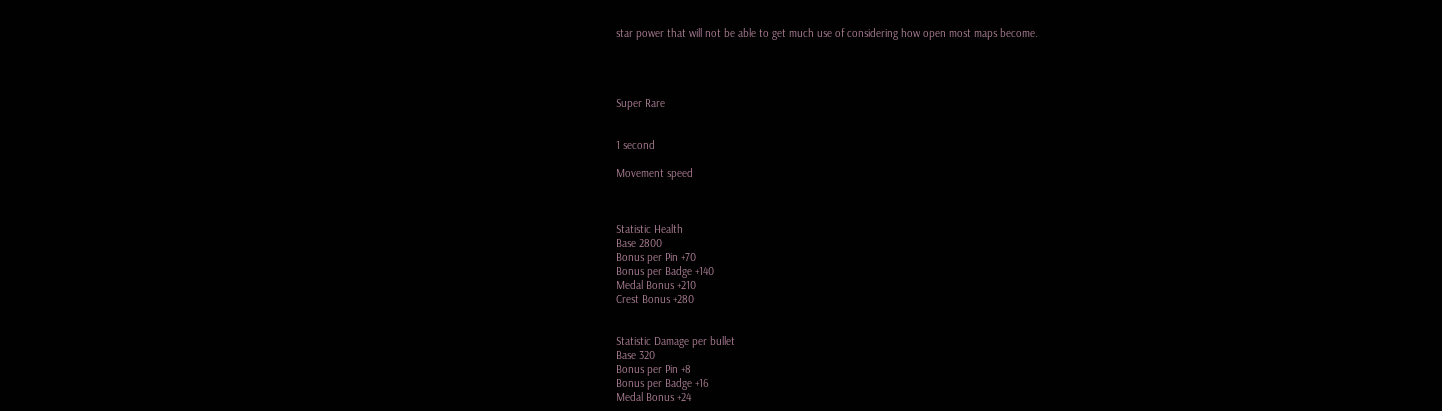star power that will not be able to get much use of considering how open most maps become.




Super Rare


1 second

Movement speed



Statistic Health
Base 2800
Bonus per Pin +70
Bonus per Badge +140
Medal Bonus +210
Crest Bonus +280


Statistic Damage per bullet
Base 320
Bonus per Pin +8
Bonus per Badge +16
Medal Bonus +24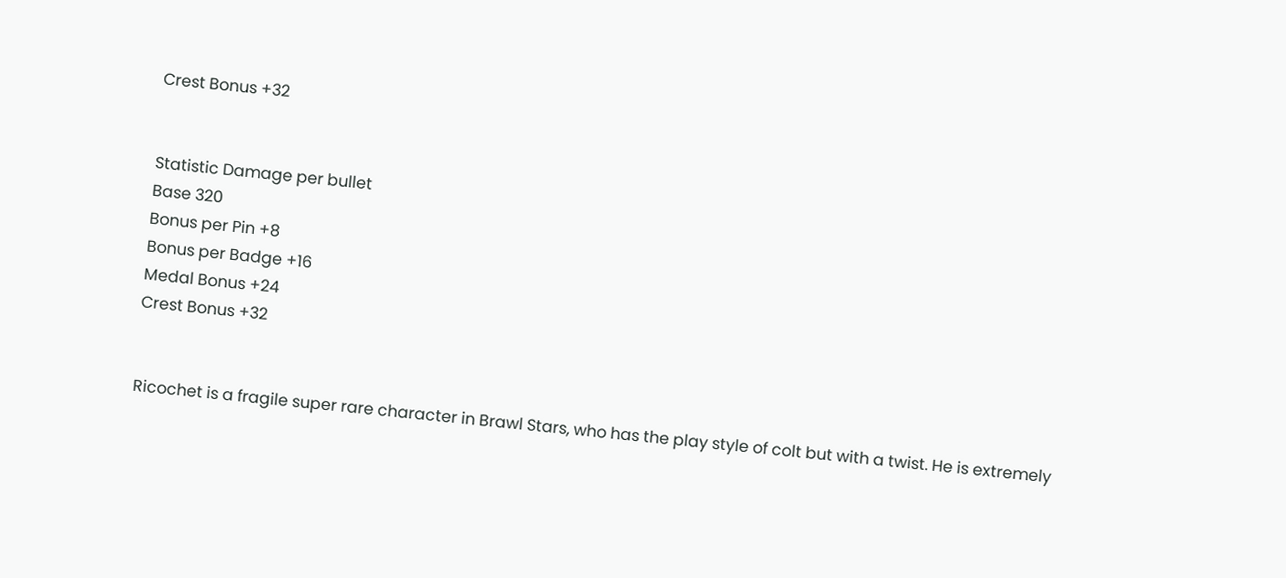Crest Bonus +32


Statistic Damage per bullet
Base 320
Bonus per Pin +8
Bonus per Badge +16
Medal Bonus +24
Crest Bonus +32


Ricochet is a fragile super rare character in Brawl Stars, who has the play style of colt but with a twist. He is extremely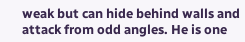weak but can hide behind walls and attack from odd angles. He is one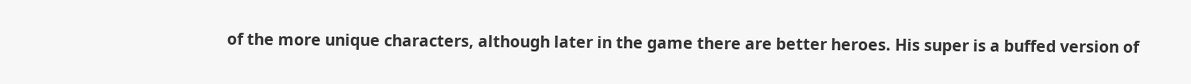of the more unique characters, although later in the game there are better heroes. His super is a buffed version of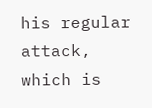his regular attack, which is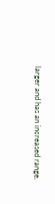larger and has an increased range.